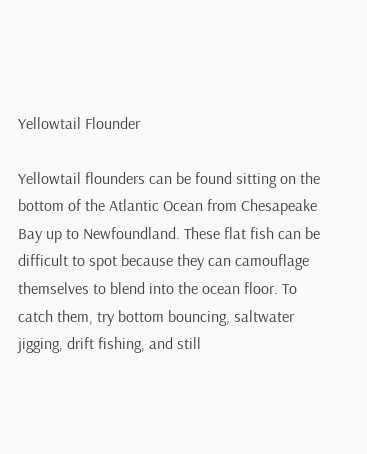Yellowtail Flounder

Yellowtail flounders can be found sitting on the bottom of the Atlantic Ocean from Chesapeake Bay up to Newfoundland. These flat fish can be difficult to spot because they can camouflage themselves to blend into the ocean floor. To catch them, try bottom bouncing, saltwater jigging, drift fishing, and still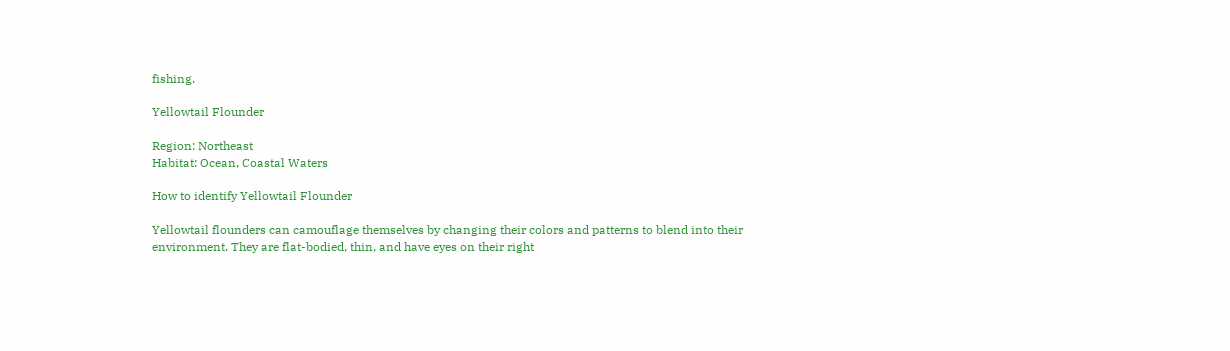fishing.

Yellowtail Flounder

Region: Northeast
Habitat: Ocean, Coastal Waters

How to identify Yellowtail Flounder

Yellowtail flounders can camouflage themselves by changing their colors and patterns to blend into their environment. They are flat-bodied, thin, and have eyes on their right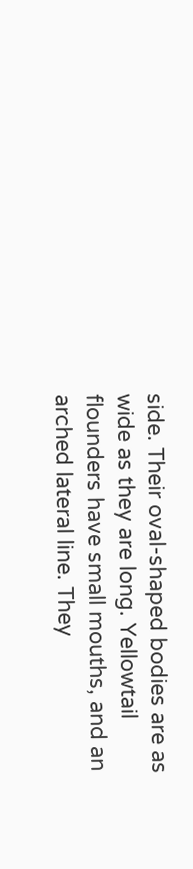side. Their oval-shaped bodies are as wide as they are long. Yellowtail flounders have small mouths, and an arched lateral line. They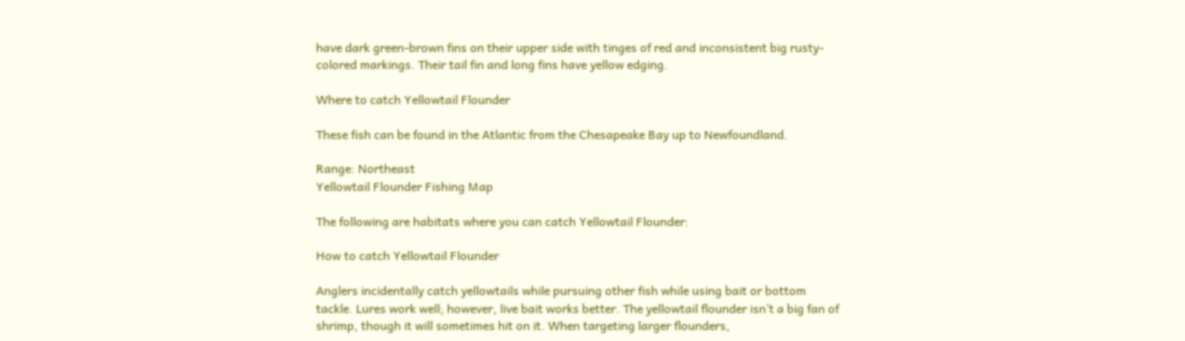have dark green-brown fins on their upper side with tinges of red and inconsistent big rusty-colored markings. Their tail fin and long fins have yellow edging.

Where to catch Yellowtail Flounder

These fish can be found in the Atlantic from the Chesapeake Bay up to Newfoundland.

Range: Northeast
Yellowtail Flounder Fishing Map

The following are habitats where you can catch Yellowtail Flounder:

How to catch Yellowtail Flounder

Anglers incidentally catch yellowtails while pursuing other fish while using bait or bottom tackle. Lures work well; however, live bait works better. The yellowtail flounder isn’t a big fan of shrimp, though it will sometimes hit on it. When targeting larger flounders,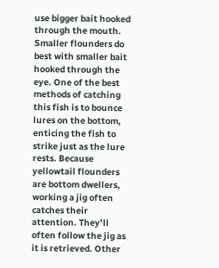use bigger bait hooked through the mouth. Smaller flounders do best with smaller bait hooked through the eye. One of the best methods of catching this fish is to bounce lures on the bottom, enticing the fish to strike just as the lure rests. Because yellowtail flounders are bottom dwellers, working a jig often catches their attention. They’ll often follow the jig as it is retrieved. Other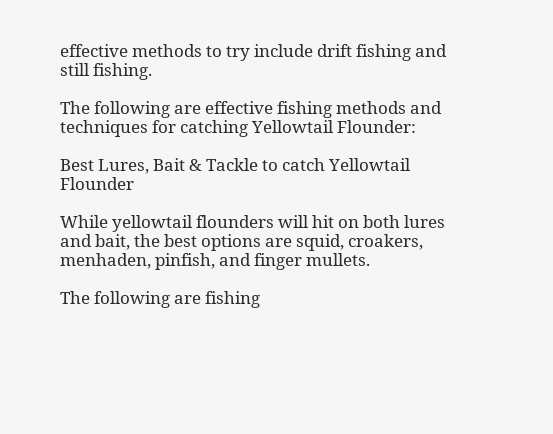effective methods to try include drift fishing and still fishing.

The following are effective fishing methods and techniques for catching Yellowtail Flounder:

Best Lures, Bait & Tackle to catch Yellowtail Flounder

While yellowtail flounders will hit on both lures and bait, the best options are squid, croakers, menhaden, pinfish, and finger mullets.

The following are fishing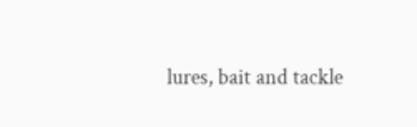lures, bait and tackle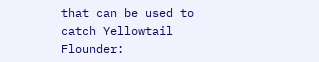that can be used to catch Yellowtail Flounder: